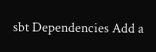sbt Dependencies Add a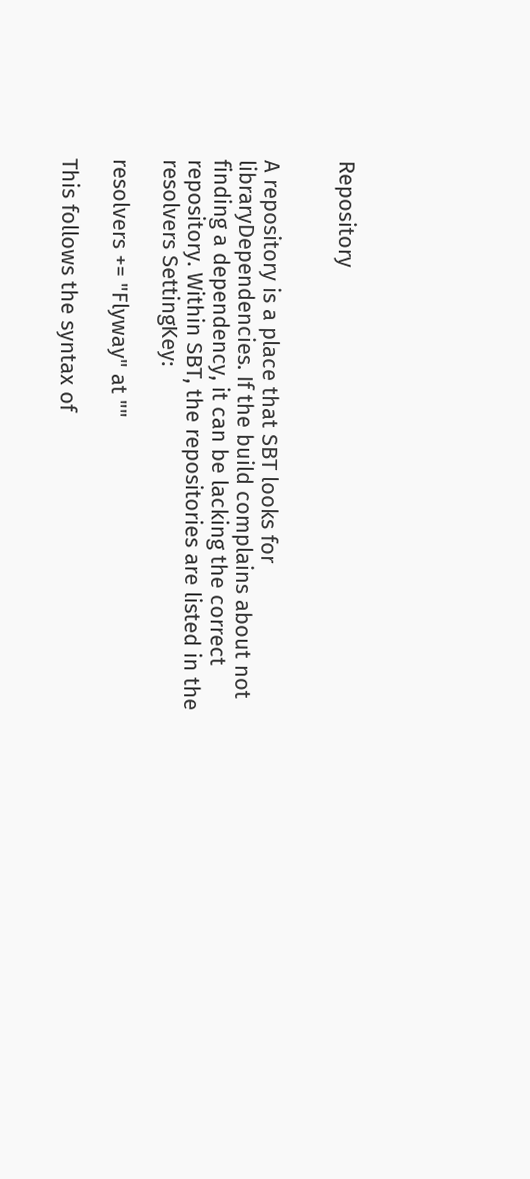Repository


A repository is a place that SBT looks for libraryDependencies. If the build complains about not finding a dependency, it can be lacking the correct repository. Within SBT, the repositories are listed in the resolvers SettingKey:

resolvers += "Flyway" at ""

This follows the syntax of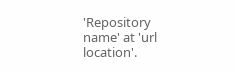'Repository name' at 'url location'.